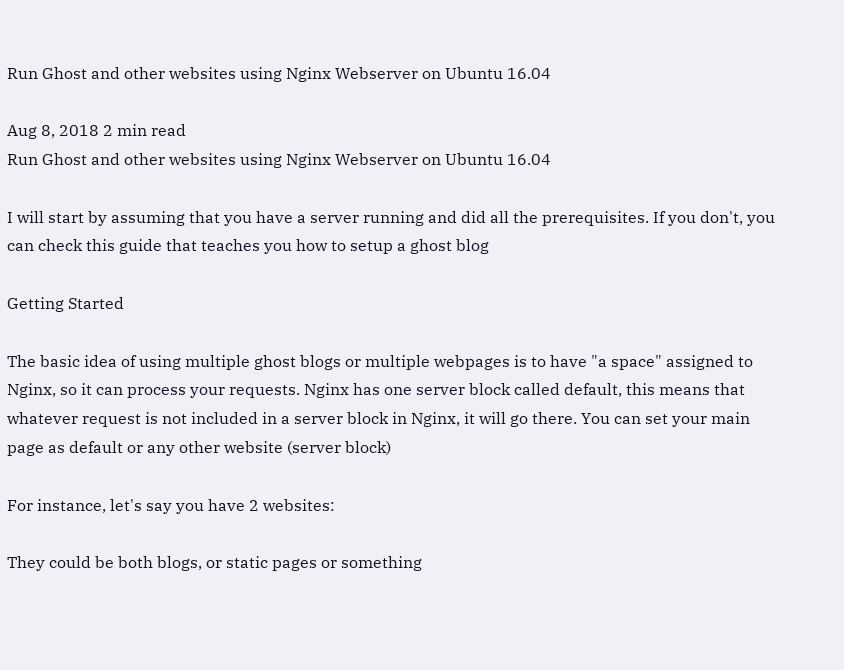Run Ghost and other websites using Nginx Webserver on Ubuntu 16.04

Aug 8, 2018 2 min read
Run Ghost and other websites using Nginx Webserver on Ubuntu 16.04

I will start by assuming that you have a server running and did all the prerequisites. If you don't, you can check this guide that teaches you how to setup a ghost blog

Getting Started

The basic idea of using multiple ghost blogs or multiple webpages is to have "a space" assigned to Nginx, so it can process your requests. Nginx has one server block called default, this means that whatever request is not included in a server block in Nginx, it will go there. You can set your main page as default or any other website (server block)

For instance, let's say you have 2 websites:

They could be both blogs, or static pages or something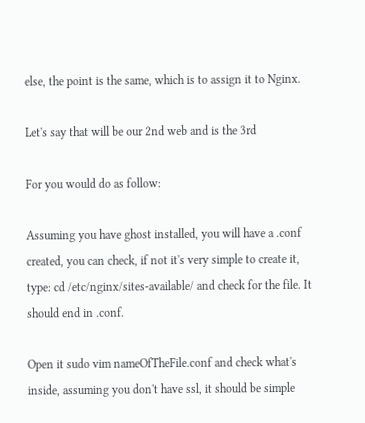else, the point is the same, which is to assign it to Nginx.

Let's say that will be our 2nd web and is the 3rd

For you would do as follow:

Assuming you have ghost installed, you will have a .conf created, you can check, if not it's very simple to create it, type: cd /etc/nginx/sites-available/ and check for the file. It should end in .conf.

Open it sudo vim nameOfTheFile.conf and check what's inside, assuming you don't have ssl, it should be simple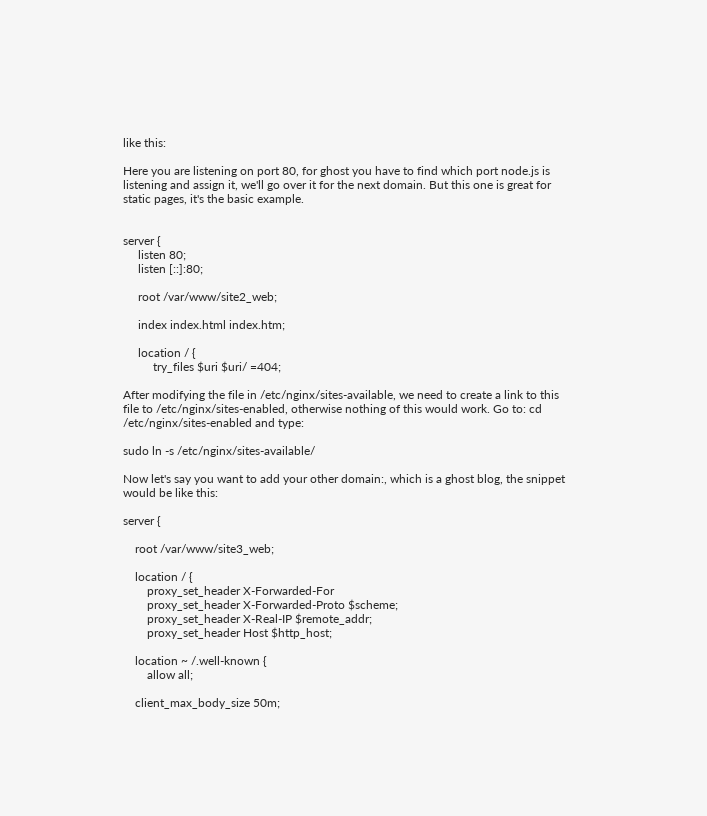like this:

Here you are listening on port 80, for ghost you have to find which port node.js is listening and assign it, we'll go over it for the next domain. But this one is great for static pages, it's the basic example.


server {
     listen 80;
     listen [::]:80;

     root /var/www/site2_web;

     index index.html index.htm;

     location / {
          try_files $uri $uri/ =404;

After modifying the file in /etc/nginx/sites-available, we need to create a link to this file to /etc/nginx/sites-enabled, otherwise nothing of this would work. Go to: cd /etc/nginx/sites-enabled and type:

sudo ln -s /etc/nginx/sites-available/

Now let's say you want to add your other domain:, which is a ghost blog, the snippet would be like this:

server {

    root /var/www/site3_web;

    location / {
        proxy_set_header X-Forwarded-For
        proxy_set_header X-Forwarded-Proto $scheme;
        proxy_set_header X-Real-IP $remote_addr;
        proxy_set_header Host $http_host;

    location ~ /.well-known {
        allow all;

    client_max_body_size 50m;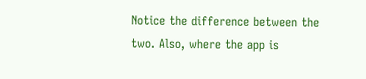Notice the difference between the two. Also, where the app is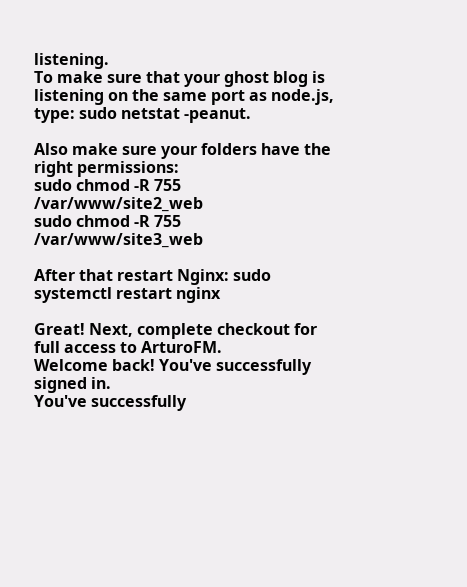listening.
To make sure that your ghost blog is listening on the same port as node.js, type: sudo netstat -peanut.

Also make sure your folders have the right permissions:
sudo chmod -R 755 /var/www/site2_web
sudo chmod -R 755 /var/www/site3_web

After that restart Nginx: sudo systemctl restart nginx

Great! Next, complete checkout for full access to ArturoFM.
Welcome back! You've successfully signed in.
You've successfully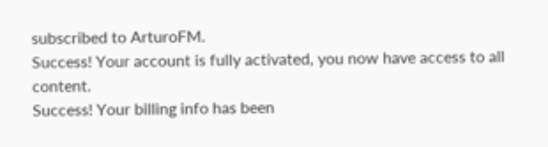subscribed to ArturoFM.
Success! Your account is fully activated, you now have access to all content.
Success! Your billing info has been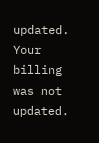updated.
Your billing was not updated.